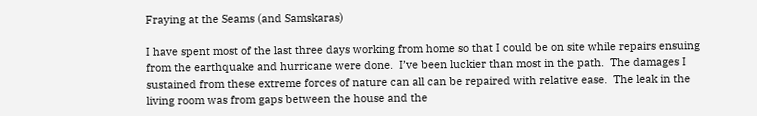Fraying at the Seams (and Samskaras)

I have spent most of the last three days working from home so that I could be on site while repairs ensuing from the earthquake and hurricane were done.  I’ve been luckier than most in the path.  The damages I sustained from these extreme forces of nature can all can be repaired with relative ease.  The leak in the living room was from gaps between the house and the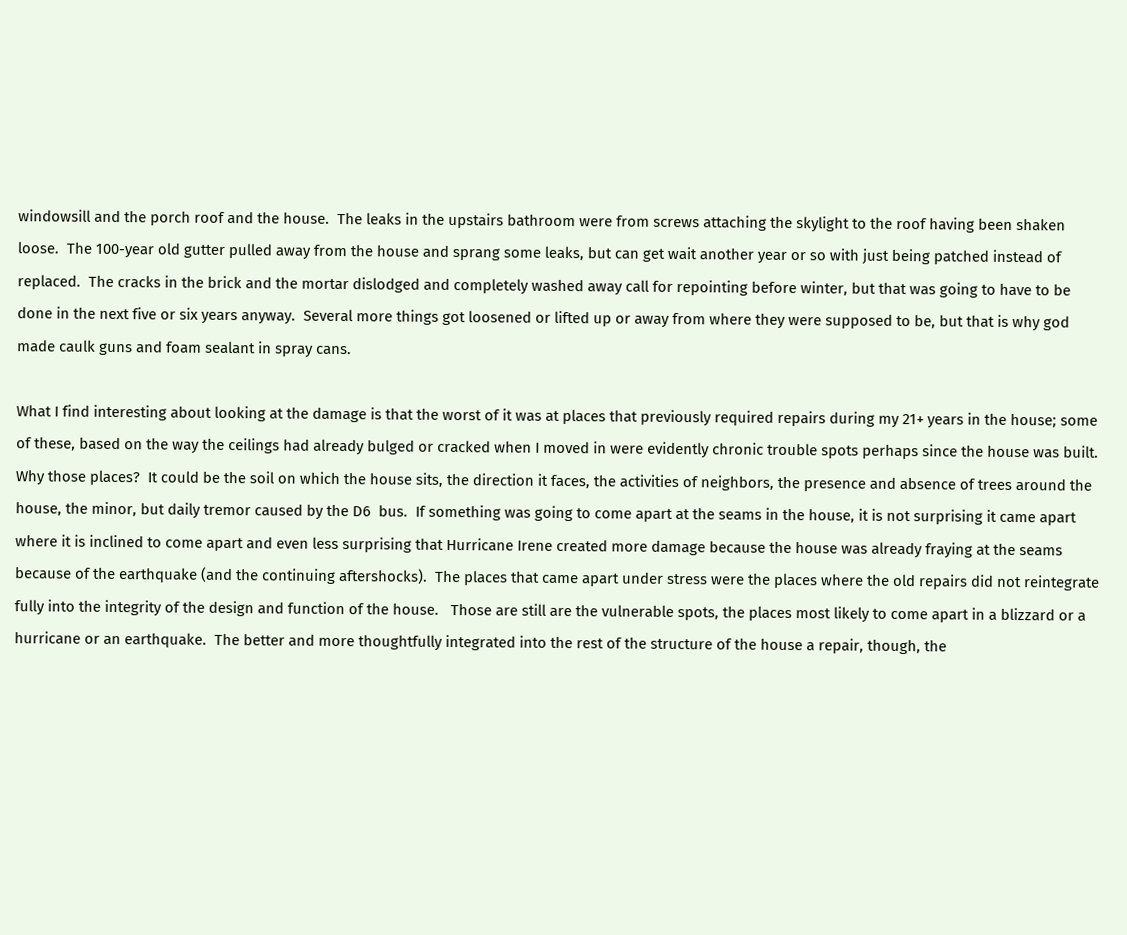windowsill and the porch roof and the house.  The leaks in the upstairs bathroom were from screws attaching the skylight to the roof having been shaken loose.  The 100-year old gutter pulled away from the house and sprang some leaks, but can get wait another year or so with just being patched instead of replaced.  The cracks in the brick and the mortar dislodged and completely washed away call for repointing before winter, but that was going to have to be done in the next five or six years anyway.  Several more things got loosened or lifted up or away from where they were supposed to be, but that is why god made caulk guns and foam sealant in spray cans.

What I find interesting about looking at the damage is that the worst of it was at places that previously required repairs during my 21+ years in the house; some of these, based on the way the ceilings had already bulged or cracked when I moved in were evidently chronic trouble spots perhaps since the house was built.  Why those places?  It could be the soil on which the house sits, the direction it faces, the activities of neighbors, the presence and absence of trees around the house, the minor, but daily tremor caused by the D6  bus.  If something was going to come apart at the seams in the house, it is not surprising it came apart where it is inclined to come apart and even less surprising that Hurricane Irene created more damage because the house was already fraying at the seams because of the earthquake (and the continuing aftershocks).  The places that came apart under stress were the places where the old repairs did not reintegrate fully into the integrity of the design and function of the house.   Those are still are the vulnerable spots, the places most likely to come apart in a blizzard or a hurricane or an earthquake.  The better and more thoughtfully integrated into the rest of the structure of the house a repair, though, the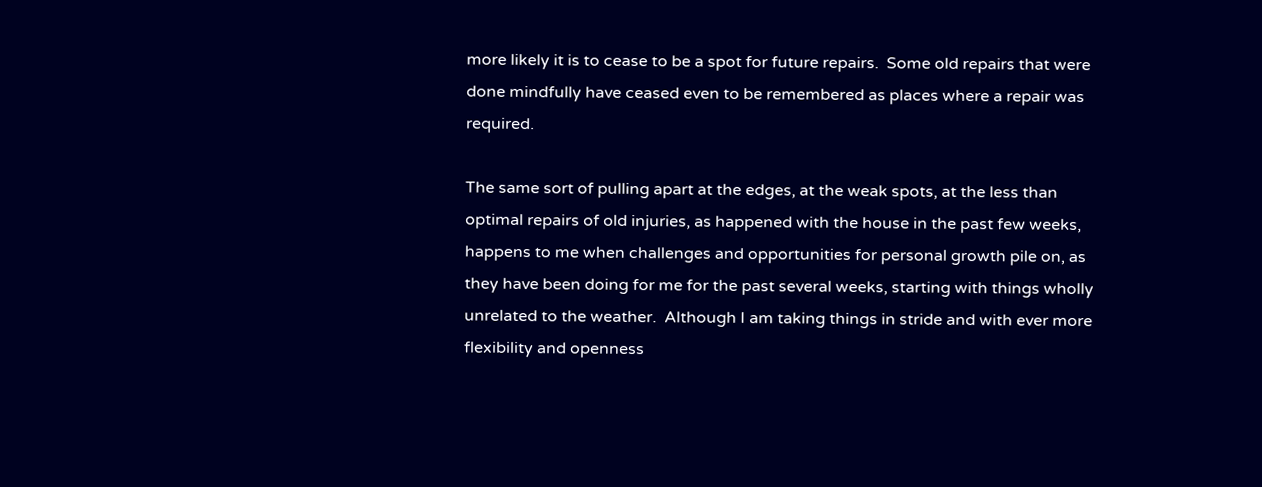more likely it is to cease to be a spot for future repairs.  Some old repairs that were done mindfully have ceased even to be remembered as places where a repair was required.

The same sort of pulling apart at the edges, at the weak spots, at the less than optimal repairs of old injuries, as happened with the house in the past few weeks, happens to me when challenges and opportunities for personal growth pile on, as they have been doing for me for the past several weeks, starting with things wholly unrelated to the weather.  Although I am taking things in stride and with ever more flexibility and openness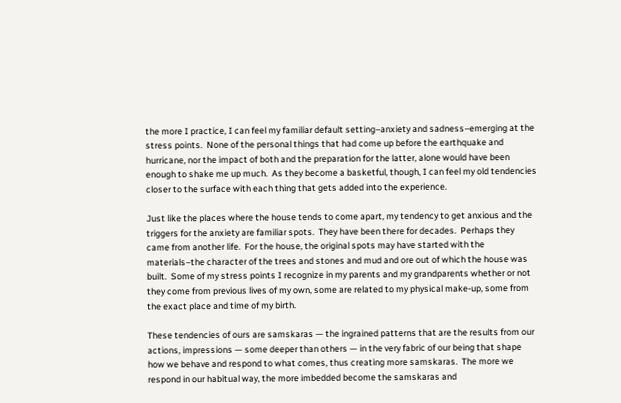the more I practice, I can feel my familiar default setting–anxiety and sadness–emerging at the stress points.  None of the personal things that had come up before the earthquake and hurricane, nor the impact of both and the preparation for the latter, alone would have been enough to shake me up much.  As they become a basketful, though, I can feel my old tendencies closer to the surface with each thing that gets added into the experience.

Just like the places where the house tends to come apart, my tendency to get anxious and the triggers for the anxiety are familiar spots.  They have been there for decades.  Perhaps they came from another life.  For the house, the original spots may have started with the materials–the character of the trees and stones and mud and ore out of which the house was built.  Some of my stress points I recognize in my parents and my grandparents whether or not they come from previous lives of my own, some are related to my physical make-up, some from the exact place and time of my birth.

These tendencies of ours are samskaras — the ingrained patterns that are the results from our actions, impressions — some deeper than others — in the very fabric of our being that shape how we behave and respond to what comes, thus creating more samskaras.  The more we respond in our habitual way, the more imbedded become the samskaras and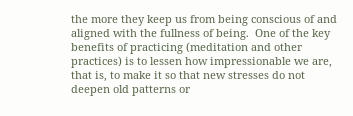the more they keep us from being conscious of and aligned with the fullness of being.  One of the key benefits of practicing (meditation and other practices) is to lessen how impressionable we are, that is, to make it so that new stresses do not deepen old patterns or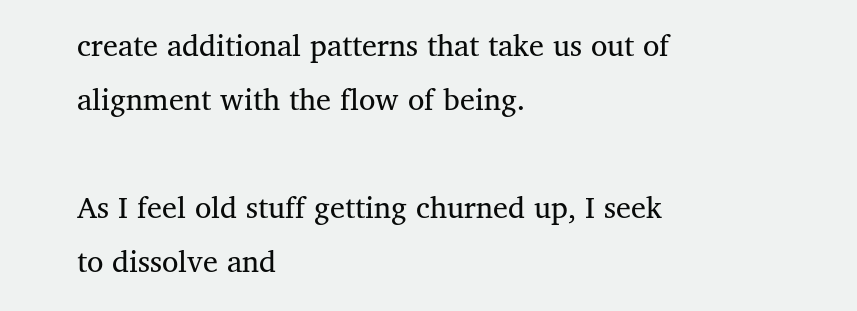create additional patterns that take us out of alignment with the flow of being.

As I feel old stuff getting churned up, I seek to dissolve and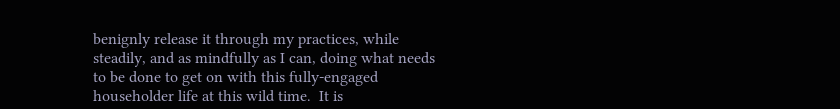benignly release it through my practices, while  steadily, and as mindfully as I can, doing what needs to be done to get on with this fully-engaged householder life at this wild time.  It is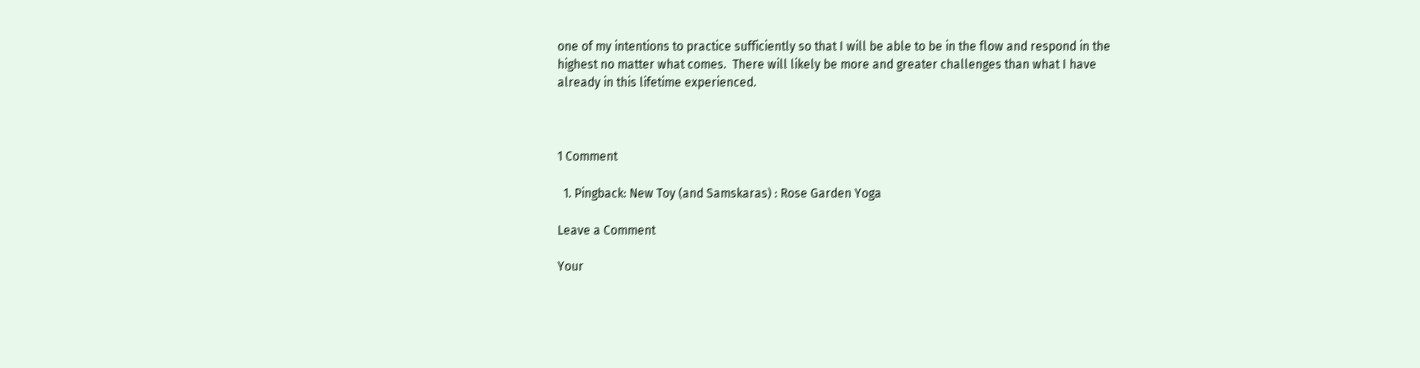one of my intentions to practice sufficiently so that I will be able to be in the flow and respond in the highest no matter what comes.  There will likely be more and greater challenges than what I have already in this lifetime experienced.



1 Comment

  1. Pingback: New Toy (and Samskaras) : Rose Garden Yoga

Leave a Comment

Your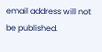email address will not be published.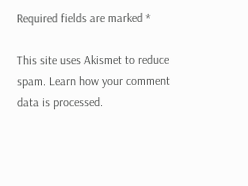Required fields are marked *

This site uses Akismet to reduce spam. Learn how your comment data is processed.